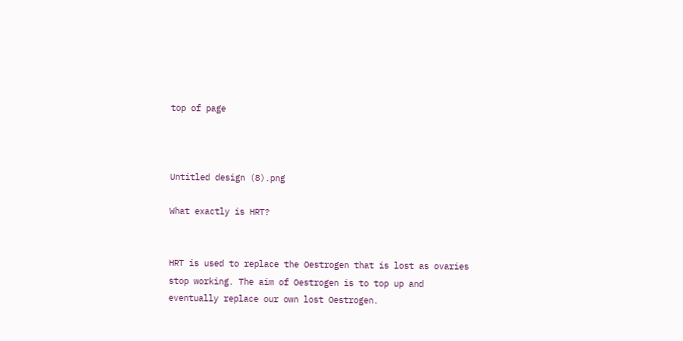top of page



Untitled design (8).png

What exactly is HRT?


HRT is used to replace the Oestrogen that is lost as ovaries stop working. The aim of Oestrogen is to top up and eventually replace our own lost Oestrogen.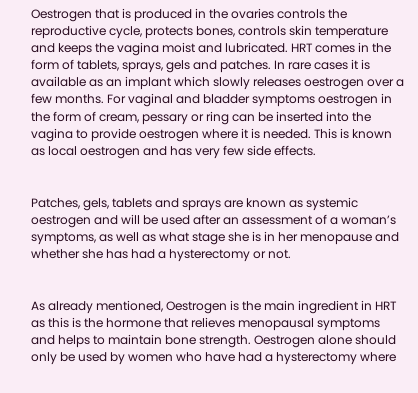Oestrogen that is produced in the ovaries controls the reproductive cycle, protects bones, controls skin temperature and keeps the vagina moist and lubricated. HRT comes in the form of tablets, sprays, gels and patches. In rare cases it is available as an implant which slowly releases oestrogen over a few months. For vaginal and bladder symptoms oestrogen in the form of cream, pessary or ring can be inserted into the vagina to provide oestrogen where it is needed. This is known as local oestrogen and has very few side effects.


Patches, gels, tablets and sprays are known as systemic oestrogen and will be used after an assessment of a woman’s symptoms, as well as what stage she is in her menopause and whether she has had a hysterectomy or not.


As already mentioned, Oestrogen is the main ingredient in HRT as this is the hormone that relieves menopausal symptoms and helps to maintain bone strength. Oestrogen alone should only be used by women who have had a hysterectomy where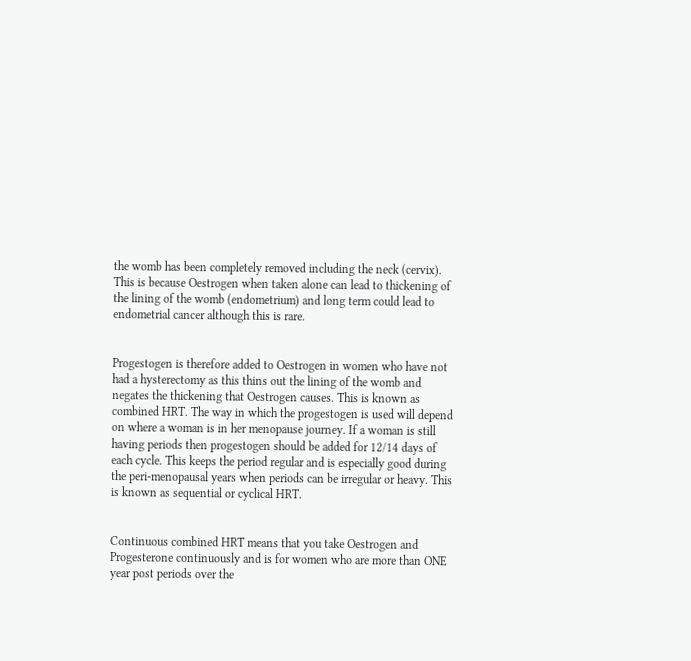the womb has been completely removed including the neck (cervix). This is because Oestrogen when taken alone can lead to thickening of the lining of the womb (endometrium) and long term could lead to endometrial cancer although this is rare.


Progestogen is therefore added to Oestrogen in women who have not had a hysterectomy as this thins out the lining of the womb and negates the thickening that Oestrogen causes. This is known as combined HRT. The way in which the progestogen is used will depend on where a woman is in her menopause journey. If a woman is still having periods then progestogen should be added for 12/14 days of each cycle. This keeps the period regular and is especially good during the peri-menopausal years when periods can be irregular or heavy. This is known as sequential or cyclical HRT.


Continuous combined HRT means that you take Oestrogen and Progesterone continuously and is for women who are more than ONE year post periods over the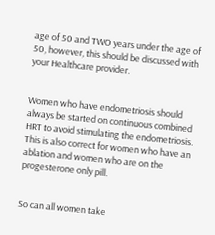age of 50 and TWO years under the age of 50, however, this should be discussed with your Healthcare provider.


Women who have endometriosis should always be started on continuous combined HRT to avoid stimulating the endometriosis. This is also correct for women who have an ablation and women who are on the progesterone only pill.


So can all women take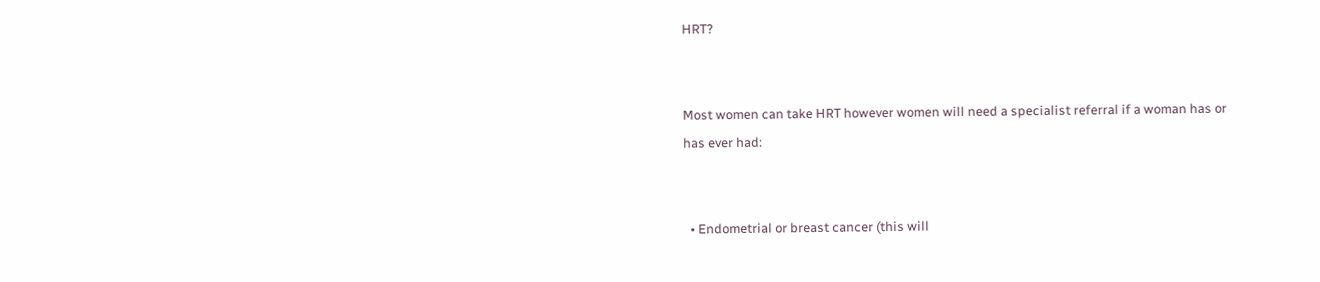HRT?


Most women can take HRT however women will need a specialist referral if a woman has or has ever had:


  • Endometrial or breast cancer (this will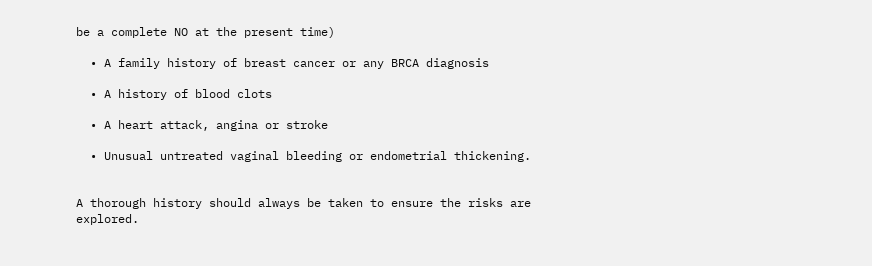be a complete NO at the present time)

  • A family history of breast cancer or any BRCA diagnosis

  • A history of blood clots

  • A heart attack, angina or stroke

  • Unusual untreated vaginal bleeding or endometrial thickening.


A thorough history should always be taken to ensure the risks are explored.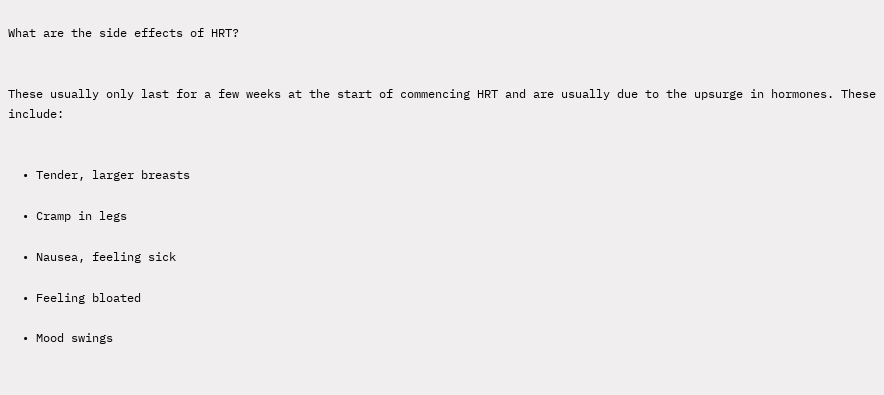What are the side effects of HRT?


These usually only last for a few weeks at the start of commencing HRT and are usually due to the upsurge in hormones. These include:


  • Tender, larger breasts

  • Cramp in legs

  • Nausea, feeling sick

  • Feeling bloated

  • Mood swings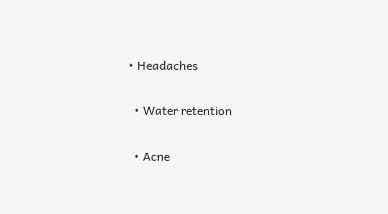• Headaches

  • Water retention

  • Acne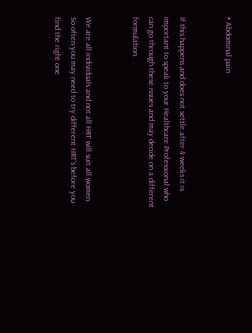• Abdominal pain


If this happens and does not settle after 4 weeks it is important to speak to your Healthcare Professional who can go through these issues and may decide on a different formulation.


We are all individuals and not all HRT will suit all women. So often you may need to try different HRT’s before you find the right one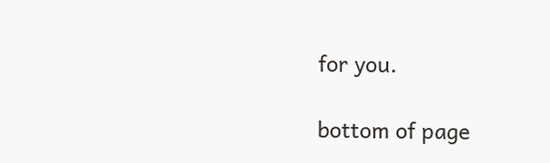for you.

bottom of page